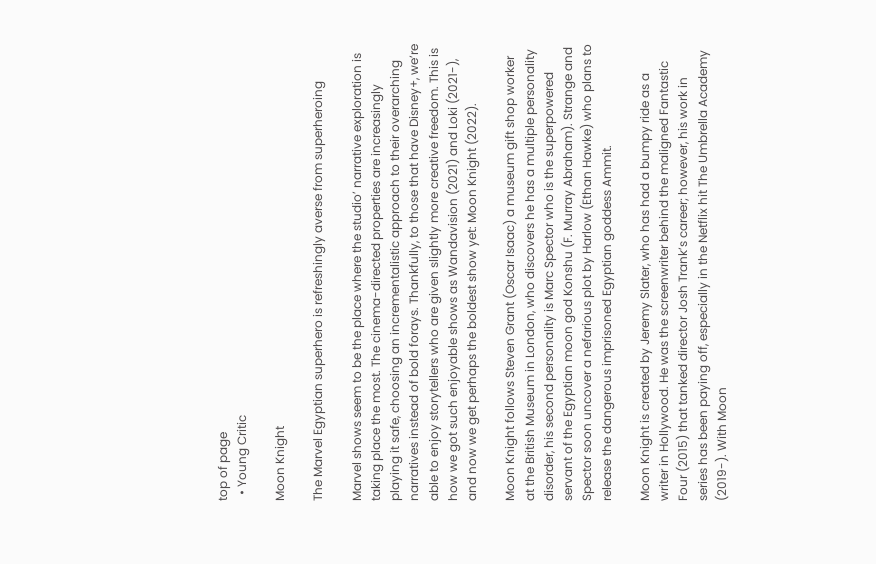top of page
  • Young Critic

Moon Knight

The Marvel Egyptian superhero is refreshingly averse from superheroing

Marvel shows seem to be the place where the studio’ narrative exploration is taking place the most. The cinema-directed properties are increasingly playing it safe, choosing an incrementalistic approach to their overarching narratives instead of bold forays. Thankfully, to those that have Disney+, we’re able to enjoy storytellers who are given slightly more creative freedom. This is how we got such enjoyable shows as Wandavision (2021) and Loki (2021-), and now we get perhaps the boldest show yet: Moon Knight (2022).

Moon Knight follows Steven Grant (Oscar Isaac) a museum gift shop worker at the British Museum in London, who discovers he has a multiple personality disorder, his second personality is Marc Spector who is the superpowered servant of the Egyptian moon god Konshu (F. Murray Abraham). Strange and Spector soon uncover a nefarious plot by Harlow (Ethan Hawke) who plans to release the dangerous imprisoned Egyptian goddess Ammit.

Moon Knight is created by Jeremy Slater, who has had a bumpy ride as a writer in Hollywood. He was the screenwriter behind the maligned Fantastic Four (2015) that tanked director Josh Trank’s career; however, his work in series has been paying off, especially in the Netflix hit The Umbrella Academy (2019-). With Moon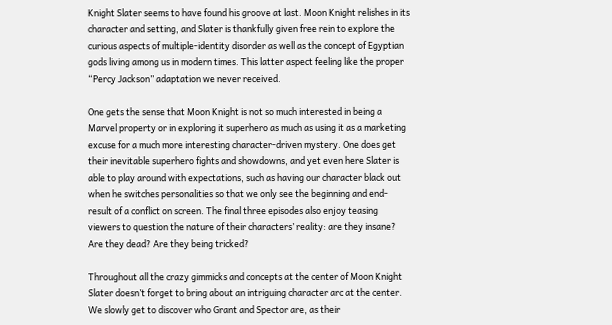Knight Slater seems to have found his groove at last. Moon Knight relishes in its character and setting, and Slater is thankfully given free rein to explore the curious aspects of multiple-identity disorder as well as the concept of Egyptian gods living among us in modern times. This latter aspect feeling like the proper “Percy Jackson” adaptation we never received.

One gets the sense that Moon Knight is not so much interested in being a Marvel property or in exploring it superhero as much as using it as a marketing excuse for a much more interesting character-driven mystery. One does get their inevitable superhero fights and showdowns, and yet even here Slater is able to play around with expectations, such as having our character black out when he switches personalities so that we only see the beginning and end-result of a conflict on screen. The final three episodes also enjoy teasing viewers to question the nature of their characters’ reality: are they insane? Are they dead? Are they being tricked?

Throughout all the crazy gimmicks and concepts at the center of Moon Knight Slater doesn’t forget to bring about an intriguing character arc at the center. We slowly get to discover who Grant and Spector are, as their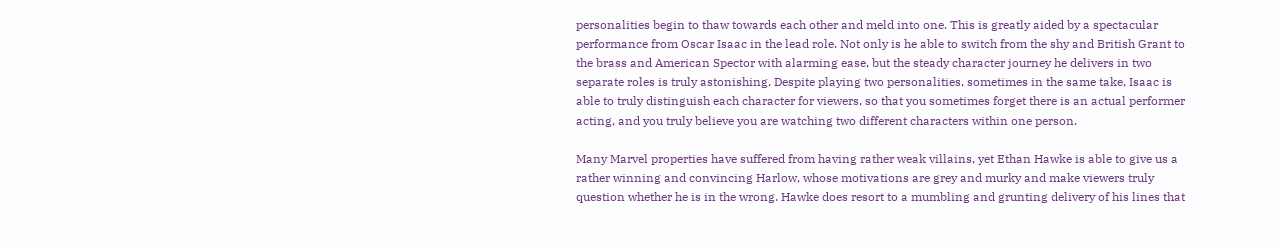personalities begin to thaw towards each other and meld into one. This is greatly aided by a spectacular performance from Oscar Isaac in the lead role. Not only is he able to switch from the shy and British Grant to the brass and American Spector with alarming ease, but the steady character journey he delivers in two separate roles is truly astonishing. Despite playing two personalities, sometimes in the same take, Isaac is able to truly distinguish each character for viewers, so that you sometimes forget there is an actual performer acting, and you truly believe you are watching two different characters within one person.

Many Marvel properties have suffered from having rather weak villains, yet Ethan Hawke is able to give us a rather winning and convincing Harlow, whose motivations are grey and murky and make viewers truly question whether he is in the wrong. Hawke does resort to a mumbling and grunting delivery of his lines that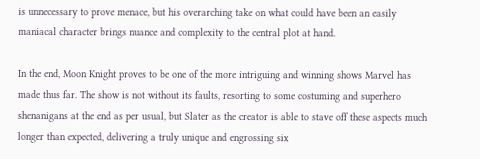is unnecessary to prove menace, but his overarching take on what could have been an easily maniacal character brings nuance and complexity to the central plot at hand.

In the end, Moon Knight proves to be one of the more intriguing and winning shows Marvel has made thus far. The show is not without its faults, resorting to some costuming and superhero shenanigans at the end as per usual, but Slater as the creator is able to stave off these aspects much longer than expected, delivering a truly unique and engrossing six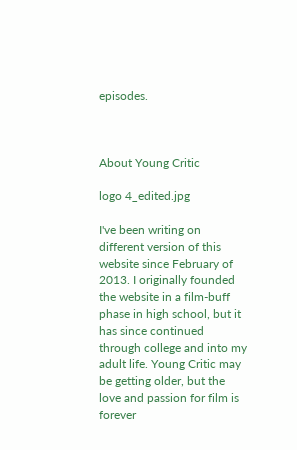episodes.



About Young Critic

logo 4_edited.jpg

I've been writing on different version of this website since February of 2013. I originally founded the website in a film-buff phase in high school, but it has since continued through college and into my adult life. Young Critic may be getting older, but the love and passion for film is forever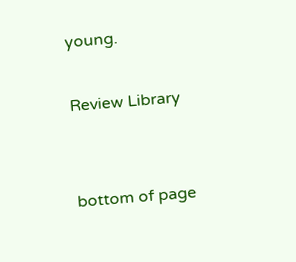young.

Review Library


bottom of page